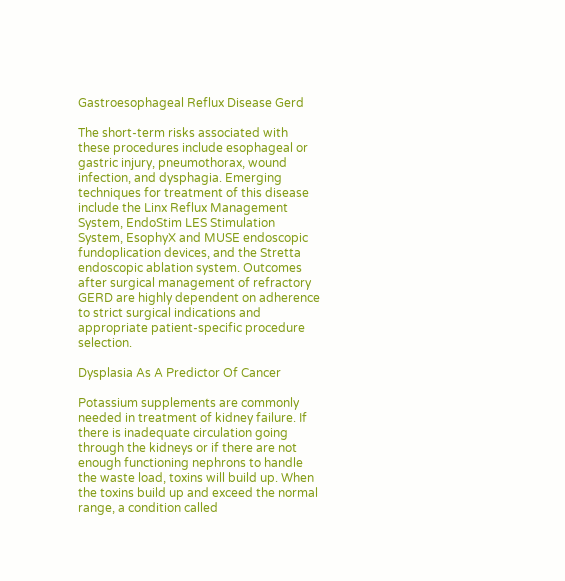Gastroesophageal Reflux Disease Gerd

The short-term risks associated with these procedures include esophageal or gastric injury, pneumothorax, wound infection, and dysphagia. Emerging techniques for treatment of this disease include the Linx Reflux Management System, EndoStim LES Stimulation System, EsophyX and MUSE endoscopic fundoplication devices, and the Stretta endoscopic ablation system. Outcomes after surgical management of refractory GERD are highly dependent on adherence to strict surgical indications and appropriate patient-specific procedure selection.

Dysplasia As A Predictor Of Cancer

Potassium supplements are commonly needed in treatment of kidney failure. If there is inadequate circulation going through the kidneys or if there are not enough functioning nephrons to handle the waste load, toxins will build up. When the toxins build up and exceed the normal range, a condition called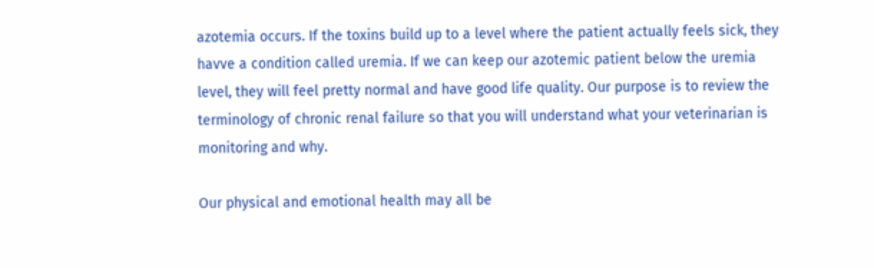azotemia occurs. If the toxins build up to a level where the patient actually feels sick, they havve a condition called uremia. If we can keep our azotemic patient below the uremia level, they will feel pretty normal and have good life quality. Our purpose is to review the terminology of chronic renal failure so that you will understand what your veterinarian is monitoring and why.

Our physical and emotional health may all be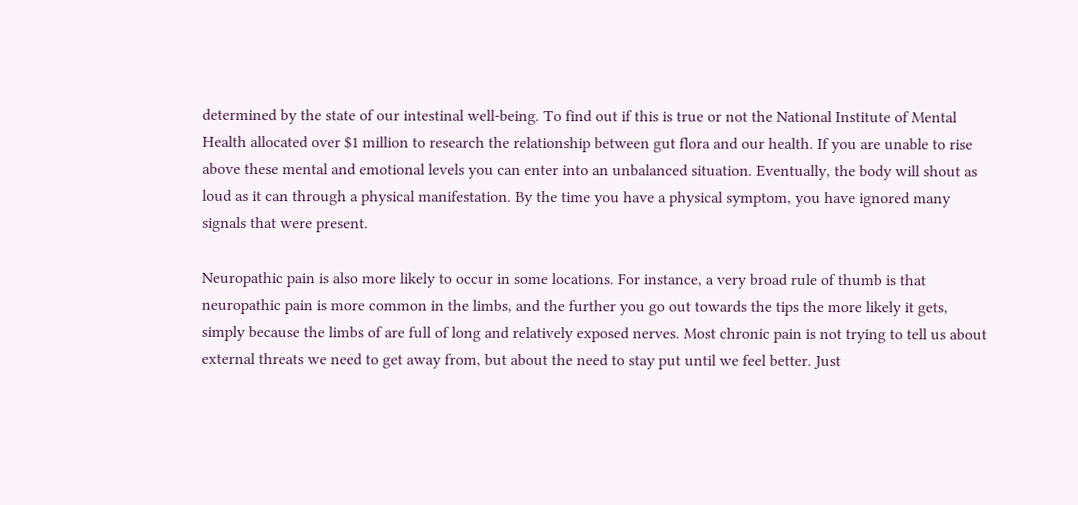determined by the state of our intestinal well-being. To find out if this is true or not the National Institute of Mental Health allocated over $1 million to research the relationship between gut flora and our health. If you are unable to rise above these mental and emotional levels you can enter into an unbalanced situation. Eventually, the body will shout as loud as it can through a physical manifestation. By the time you have a physical symptom, you have ignored many signals that were present.

Neuropathic pain is also more likely to occur in some locations. For instance, a very broad rule of thumb is that neuropathic pain is more common in the limbs, and the further you go out towards the tips the more likely it gets, simply because the limbs of are full of long and relatively exposed nerves. Most chronic pain is not trying to tell us about external threats we need to get away from, but about the need to stay put until we feel better. Just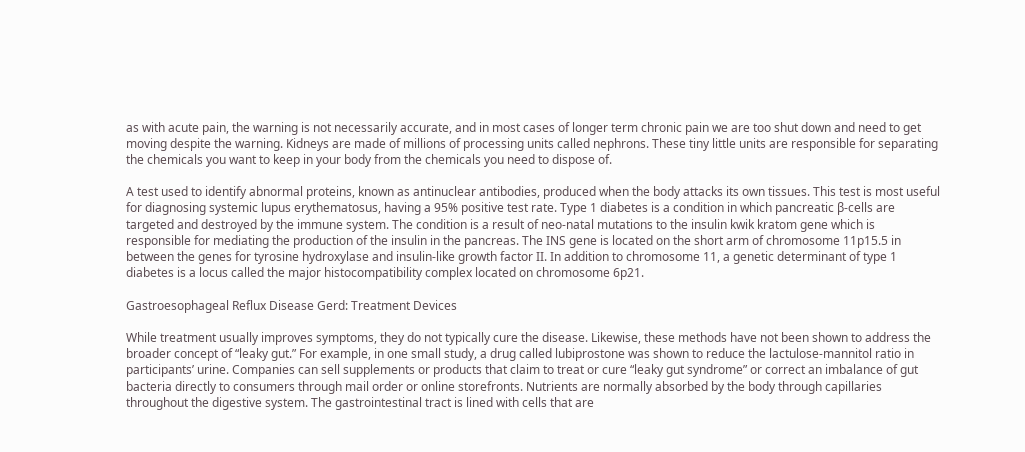as with acute pain, the warning is not necessarily accurate, and in most cases of longer term chronic pain we are too shut down and need to get moving despite the warning. Kidneys are made of millions of processing units called nephrons. These tiny little units are responsible for separating the chemicals you want to keep in your body from the chemicals you need to dispose of.

A test used to identify abnormal proteins, known as antinuclear antibodies, produced when the body attacks its own tissues. This test is most useful for diagnosing systemic lupus erythematosus, having a 95% positive test rate. Type 1 diabetes is a condition in which pancreatic β-cells are targeted and destroyed by the immune system. The condition is a result of neo-natal mutations to the insulin kwik kratom gene which is responsible for mediating the production of the insulin in the pancreas. The INS gene is located on the short arm of chromosome 11p15.5 in between the genes for tyrosine hydroxylase and insulin-like growth factor II. In addition to chromosome 11, a genetic determinant of type 1 diabetes is a locus called the major histocompatibility complex located on chromosome 6p21.

Gastroesophageal Reflux Disease Gerd: Treatment Devices

While treatment usually improves symptoms, they do not typically cure the disease. Likewise, these methods have not been shown to address the broader concept of “leaky gut.” For example, in one small study, a drug called lubiprostone was shown to reduce the lactulose-mannitol ratio in participants’ urine. Companies can sell supplements or products that claim to treat or cure “leaky gut syndrome” or correct an imbalance of gut bacteria directly to consumers through mail order or online storefronts. Nutrients are normally absorbed by the body through capillaries throughout the digestive system. The gastrointestinal tract is lined with cells that are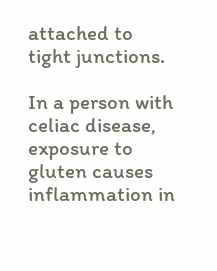attached to tight junctions.

In a person with celiac disease, exposure to gluten causes inflammation in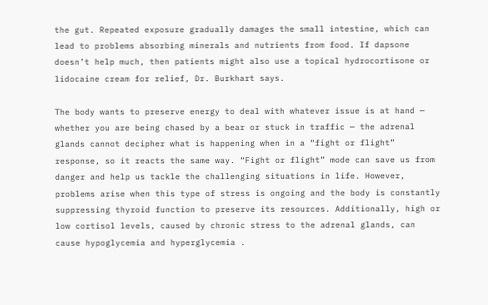the gut. Repeated exposure gradually damages the small intestine, which can lead to problems absorbing minerals and nutrients from food. If dapsone doesn’t help much, then patients might also use a topical hydrocortisone or lidocaine cream for relief, Dr. Burkhart says.

The body wants to preserve energy to deal with whatever issue is at hand — whether you are being chased by a bear or stuck in traffic — the adrenal glands cannot decipher what is happening when in a “fight or flight” response, so it reacts the same way. “Fight or flight” mode can save us from danger and help us tackle the challenging situations in life. However, problems arise when this type of stress is ongoing and the body is constantly suppressing thyroid function to preserve its resources. Additionally, high or low cortisol levels, caused by chronic stress to the adrenal glands, can cause hypoglycemia and hyperglycemia .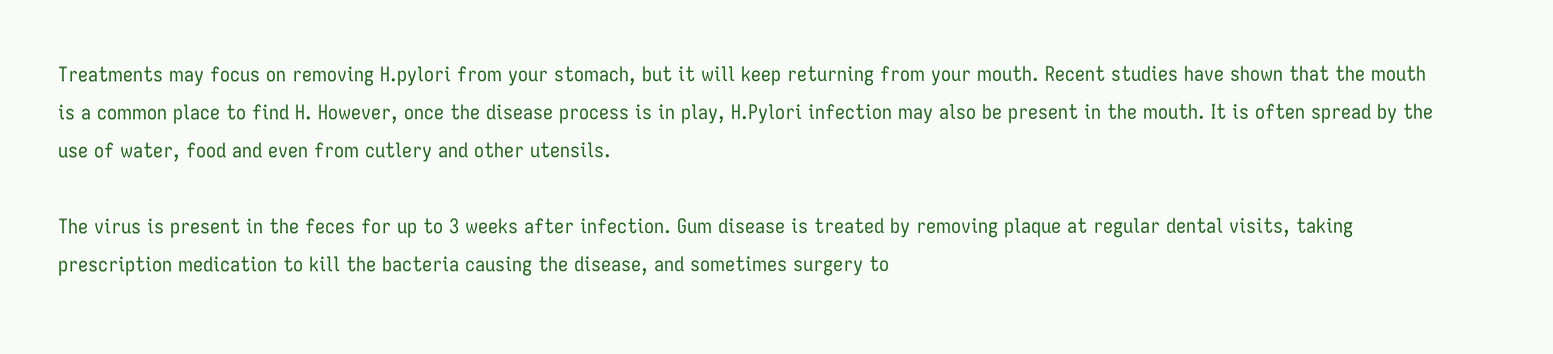Treatments may focus on removing H.pylori from your stomach, but it will keep returning from your mouth. Recent studies have shown that the mouth is a common place to find H. However, once the disease process is in play, H.Pylori infection may also be present in the mouth. It is often spread by the use of water, food and even from cutlery and other utensils.

The virus is present in the feces for up to 3 weeks after infection. Gum disease is treated by removing plaque at regular dental visits, taking prescription medication to kill the bacteria causing the disease, and sometimes surgery to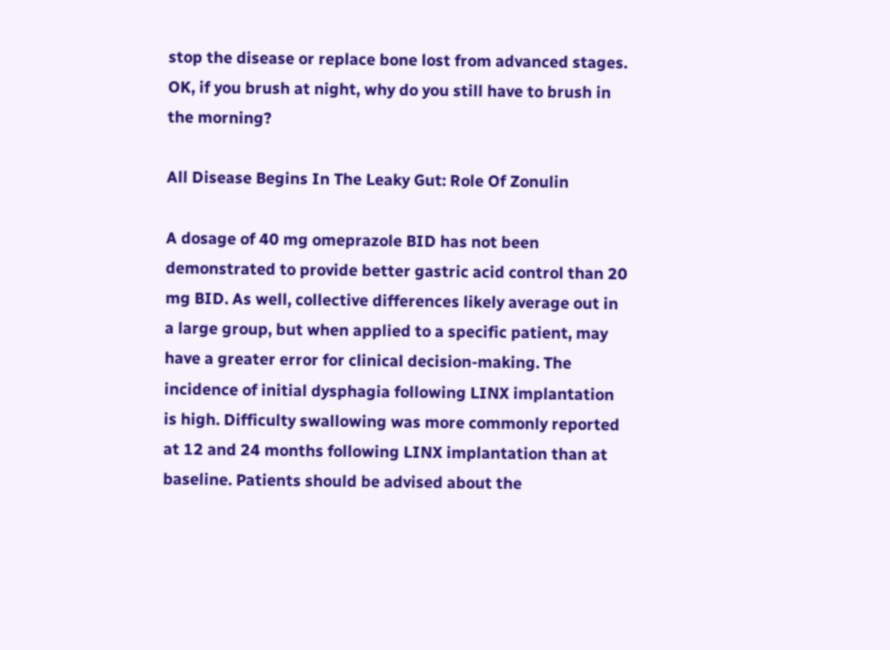stop the disease or replace bone lost from advanced stages. OK, if you brush at night, why do you still have to brush in the morning?

All Disease Begins In The Leaky Gut: Role Of Zonulin

A dosage of 40 mg omeprazole BID has not been demonstrated to provide better gastric acid control than 20 mg BID. As well, collective differences likely average out in a large group, but when applied to a specific patient, may have a greater error for clinical decision-making. The incidence of initial dysphagia following LINX implantation is high. Difficulty swallowing was more commonly reported at 12 and 24 months following LINX implantation than at baseline. Patients should be advised about the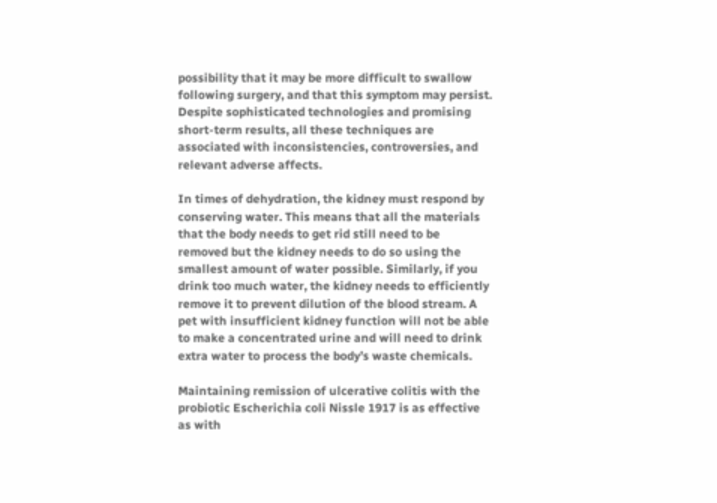possibility that it may be more difficult to swallow following surgery, and that this symptom may persist. Despite sophisticated technologies and promising short-term results, all these techniques are associated with inconsistencies, controversies, and relevant adverse affects.

In times of dehydration, the kidney must respond by conserving water. This means that all the materials that the body needs to get rid still need to be removed but the kidney needs to do so using the smallest amount of water possible. Similarly, if you drink too much water, the kidney needs to efficiently remove it to prevent dilution of the blood stream. A pet with insufficient kidney function will not be able to make a concentrated urine and will need to drink extra water to process the body’s waste chemicals.

Maintaining remission of ulcerative colitis with the probiotic Escherichia coli Nissle 1917 is as effective as with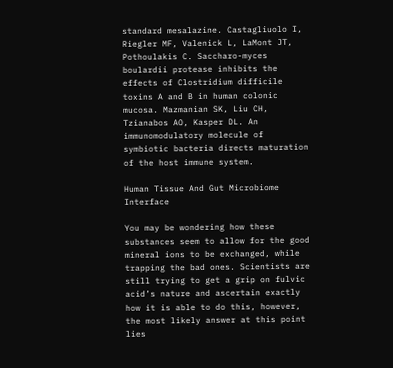standard mesalazine. Castagliuolo I, Riegler MF, Valenick L, LaMont JT, Pothoulakis C. Saccharo-myces boulardii protease inhibits the effects of Clostridium difficile toxins A and B in human colonic mucosa. Mazmanian SK, Liu CH, Tzianabos AO, Kasper DL. An immunomodulatory molecule of symbiotic bacteria directs maturation of the host immune system.

Human Tissue And Gut Microbiome Interface

You may be wondering how these substances seem to allow for the good mineral ions to be exchanged, while trapping the bad ones. Scientists are still trying to get a grip on fulvic acid’s nature and ascertain exactly how it is able to do this, however, the most likely answer at this point lies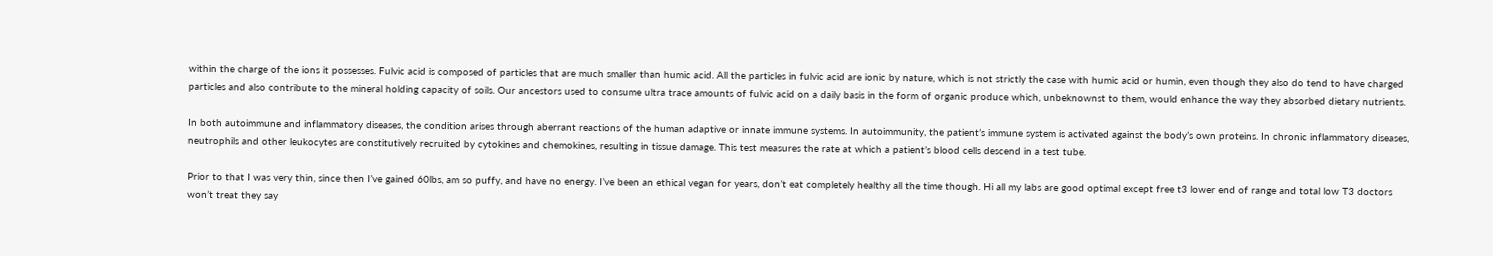within the charge of the ions it possesses. Fulvic acid is composed of particles that are much smaller than humic acid. All the particles in fulvic acid are ionic by nature, which is not strictly the case with humic acid or humin, even though they also do tend to have charged particles and also contribute to the mineral holding capacity of soils. Our ancestors used to consume ultra trace amounts of fulvic acid on a daily basis in the form of organic produce which, unbeknownst to them, would enhance the way they absorbed dietary nutrients.

In both autoimmune and inflammatory diseases, the condition arises through aberrant reactions of the human adaptive or innate immune systems. In autoimmunity, the patient’s immune system is activated against the body’s own proteins. In chronic inflammatory diseases, neutrophils and other leukocytes are constitutively recruited by cytokines and chemokines, resulting in tissue damage. This test measures the rate at which a patient’s blood cells descend in a test tube.

Prior to that I was very thin, since then I’ve gained 60lbs, am so puffy, and have no energy. I’ve been an ethical vegan for years, don’t eat completely healthy all the time though. Hi all my labs are good optimal except free t3 lower end of range and total low T3 doctors won’t treat they say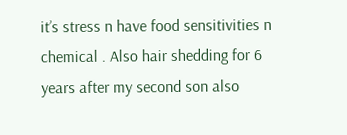it’s stress n have food sensitivities n chemical . Also hair shedding for 6 years after my second son also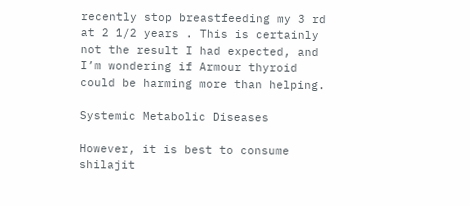recently stop breastfeeding my 3 rd at 2 1/2 years . This is certainly not the result I had expected, and I’m wondering if Armour thyroid could be harming more than helping.

Systemic Metabolic Diseases

However, it is best to consume shilajit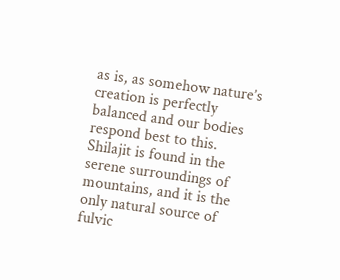as is, as somehow nature’s creation is perfectly balanced and our bodies respond best to this. Shilajit is found in the serene surroundings of mountains, and it is the only natural source of fulvic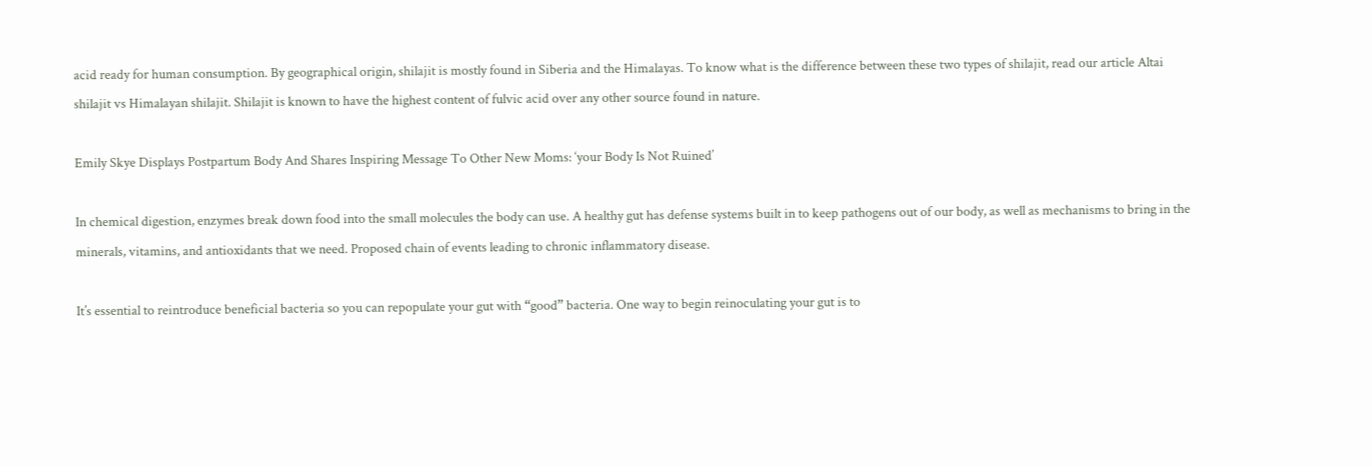acid ready for human consumption. By geographical origin, shilajit is mostly found in Siberia and the Himalayas. To know what is the difference between these two types of shilajit, read our article Altai shilajit vs Himalayan shilajit. Shilajit is known to have the highest content of fulvic acid over any other source found in nature.

Emily Skye Displays Postpartum Body And Shares Inspiring Message To Other New Moms: ‘your Body Is Not Ruined’

In chemical digestion, enzymes break down food into the small molecules the body can use. A healthy gut has defense systems built in to keep pathogens out of our body, as well as mechanisms to bring in the minerals, vitamins, and antioxidants that we need. Proposed chain of events leading to chronic inflammatory disease.

It’s essential to reintroduce beneficial bacteria so you can repopulate your gut with “good” bacteria. One way to begin reinoculating your gut is to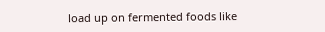load up on fermented foods like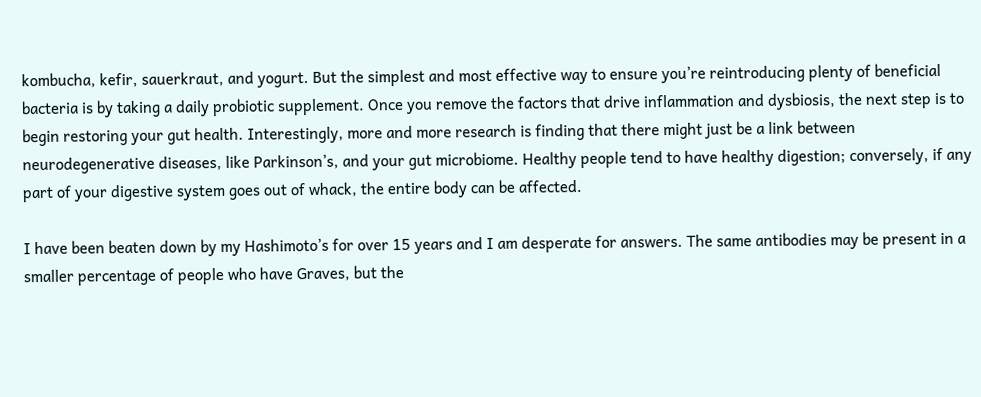kombucha, kefir, sauerkraut, and yogurt. But the simplest and most effective way to ensure you’re reintroducing plenty of beneficial bacteria is by taking a daily probiotic supplement. Once you remove the factors that drive inflammation and dysbiosis, the next step is to begin restoring your gut health. Interestingly, more and more research is finding that there might just be a link between neurodegenerative diseases, like Parkinson’s, and your gut microbiome. Healthy people tend to have healthy digestion; conversely, if any part of your digestive system goes out of whack, the entire body can be affected.

I have been beaten down by my Hashimoto’s for over 15 years and I am desperate for answers. The same antibodies may be present in a smaller percentage of people who have Graves, but the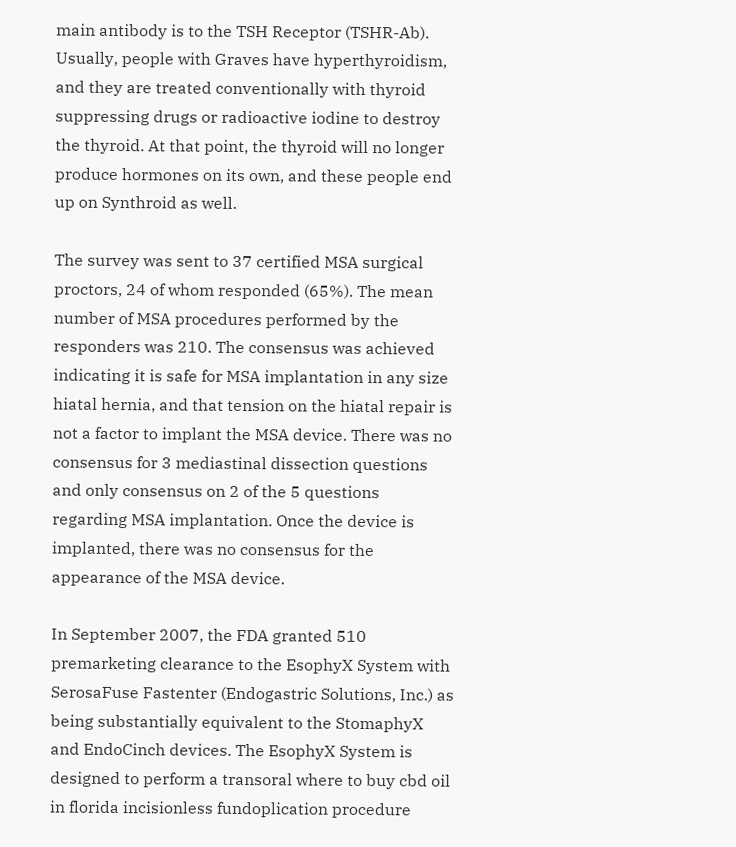main antibody is to the TSH Receptor (TSHR-Ab). Usually, people with Graves have hyperthyroidism, and they are treated conventionally with thyroid suppressing drugs or radioactive iodine to destroy the thyroid. At that point, the thyroid will no longer produce hormones on its own, and these people end up on Synthroid as well.

The survey was sent to 37 certified MSA surgical proctors, 24 of whom responded (65%). The mean number of MSA procedures performed by the responders was 210. The consensus was achieved indicating it is safe for MSA implantation in any size hiatal hernia, and that tension on the hiatal repair is not a factor to implant the MSA device. There was no consensus for 3 mediastinal dissection questions and only consensus on 2 of the 5 questions regarding MSA implantation. Once the device is implanted, there was no consensus for the appearance of the MSA device.

In September 2007, the FDA granted 510 premarketing clearance to the EsophyX System with SerosaFuse Fastenter (Endogastric Solutions, Inc.) as being substantially equivalent to the StomaphyX and EndoCinch devices. The EsophyX System is designed to perform a transoral where to buy cbd oil in florida incisionless fundoplication procedure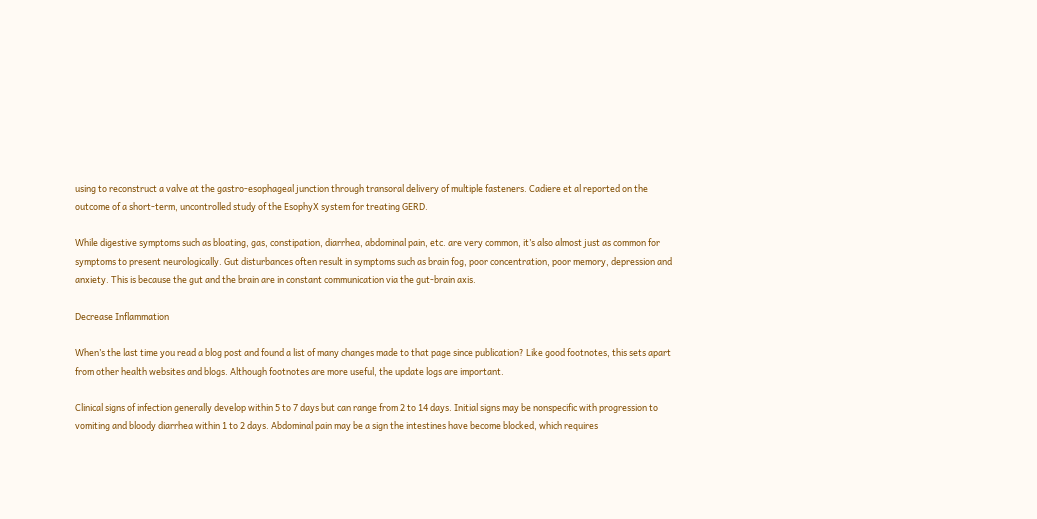using to reconstruct a valve at the gastro-esophageal junction through transoral delivery of multiple fasteners. Cadiere et al reported on the outcome of a short-term, uncontrolled study of the EsophyX system for treating GERD.

While digestive symptoms such as bloating, gas, constipation, diarrhea, abdominal pain, etc. are very common, it’s also almost just as common for symptoms to present neurologically. Gut disturbances often result in symptoms such as brain fog, poor concentration, poor memory, depression and anxiety. This is because the gut and the brain are in constant communication via the gut-brain axis.

Decrease Inflammation

When’s the last time you read a blog post and found a list of many changes made to that page since publication? Like good footnotes, this sets apart from other health websites and blogs. Although footnotes are more useful, the update logs are important.

Clinical signs of infection generally develop within 5 to 7 days but can range from 2 to 14 days. Initial signs may be nonspecific with progression to vomiting and bloody diarrhea within 1 to 2 days. Abdominal pain may be a sign the intestines have become blocked, which requires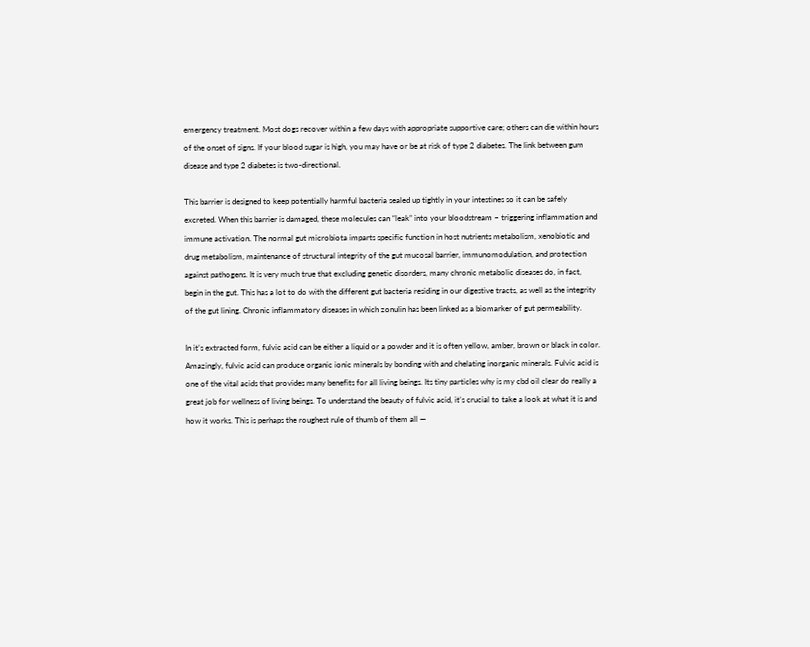emergency treatment. Most dogs recover within a few days with appropriate supportive care; others can die within hours of the onset of signs. If your blood sugar is high, you may have or be at risk of type 2 diabetes. The link between gum disease and type 2 diabetes is two-directional.

This barrier is designed to keep potentially harmful bacteria sealed up tightly in your intestines so it can be safely excreted. When this barrier is damaged, these molecules can “leak” into your bloodstream – triggering inflammation and immune activation. The normal gut microbiota imparts specific function in host nutrients metabolism, xenobiotic and drug metabolism, maintenance of structural integrity of the gut mucosal barrier, immunomodulation, and protection against pathogens. It is very much true that excluding genetic disorders, many chronic metabolic diseases do, in fact, begin in the gut. This has a lot to do with the different gut bacteria residing in our digestive tracts, as well as the integrity of the gut lining. Chronic inflammatory diseases in which zonulin has been linked as a biomarker of gut permeability.

In it’s extracted form, fulvic acid can be either a liquid or a powder and it is often yellow, amber, brown or black in color. Amazingly, fulvic acid can produce organic ionic minerals by bonding with and chelating inorganic minerals. Fulvic acid is one of the vital acids that provides many benefits for all living beings. Its tiny particles why is my cbd oil clear do really a great job for wellness of living beings. To understand the beauty of fulvic acid, it’s crucial to take a look at what it is and how it works. This is perhaps the roughest rule of thumb of them all —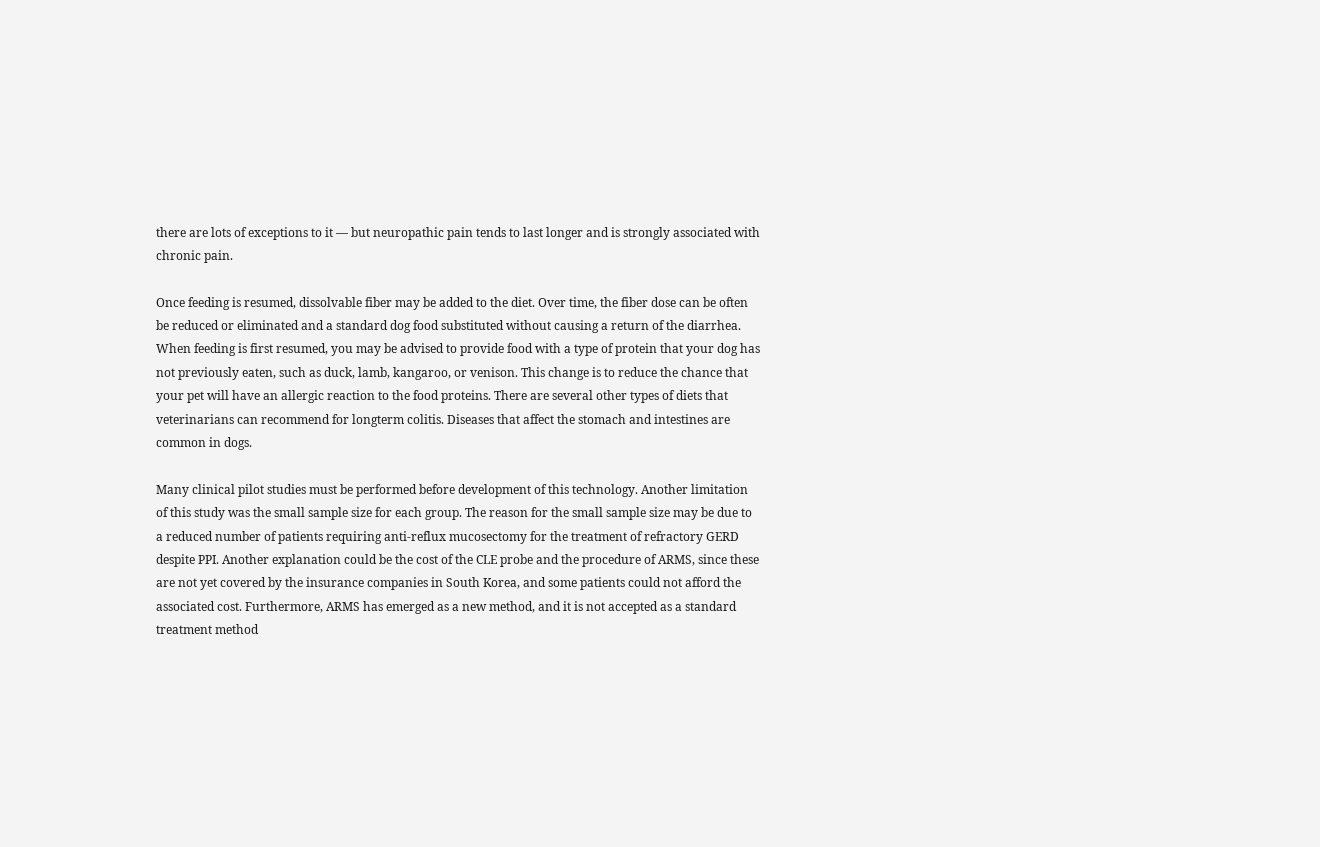there are lots of exceptions to it — but neuropathic pain tends to last longer and is strongly associated with chronic pain.

Once feeding is resumed, dissolvable fiber may be added to the diet. Over time, the fiber dose can be often be reduced or eliminated and a standard dog food substituted without causing a return of the diarrhea. When feeding is first resumed, you may be advised to provide food with a type of protein that your dog has not previously eaten, such as duck, lamb, kangaroo, or venison. This change is to reduce the chance that your pet will have an allergic reaction to the food proteins. There are several other types of diets that veterinarians can recommend for longterm colitis. Diseases that affect the stomach and intestines are common in dogs.

Many clinical pilot studies must be performed before development of this technology. Another limitation of this study was the small sample size for each group. The reason for the small sample size may be due to a reduced number of patients requiring anti-reflux mucosectomy for the treatment of refractory GERD despite PPI. Another explanation could be the cost of the CLE probe and the procedure of ARMS, since these are not yet covered by the insurance companies in South Korea, and some patients could not afford the associated cost. Furthermore, ARMS has emerged as a new method, and it is not accepted as a standard treatment method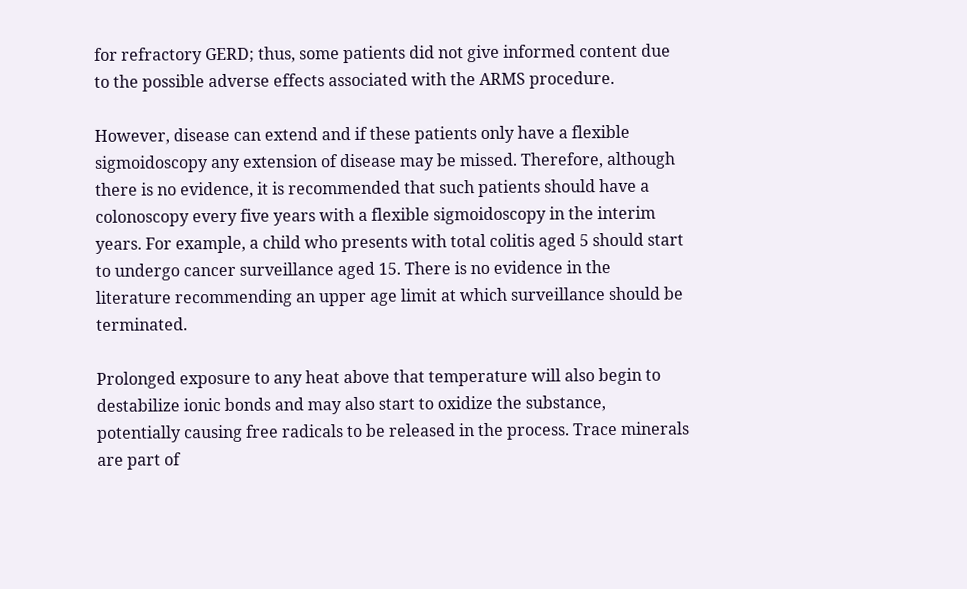for refractory GERD; thus, some patients did not give informed content due to the possible adverse effects associated with the ARMS procedure.

However, disease can extend and if these patients only have a flexible sigmoidoscopy any extension of disease may be missed. Therefore, although there is no evidence, it is recommended that such patients should have a colonoscopy every five years with a flexible sigmoidoscopy in the interim years. For example, a child who presents with total colitis aged 5 should start to undergo cancer surveillance aged 15. There is no evidence in the literature recommending an upper age limit at which surveillance should be terminated.

Prolonged exposure to any heat above that temperature will also begin to destabilize ionic bonds and may also start to oxidize the substance, potentially causing free radicals to be released in the process. Trace minerals are part of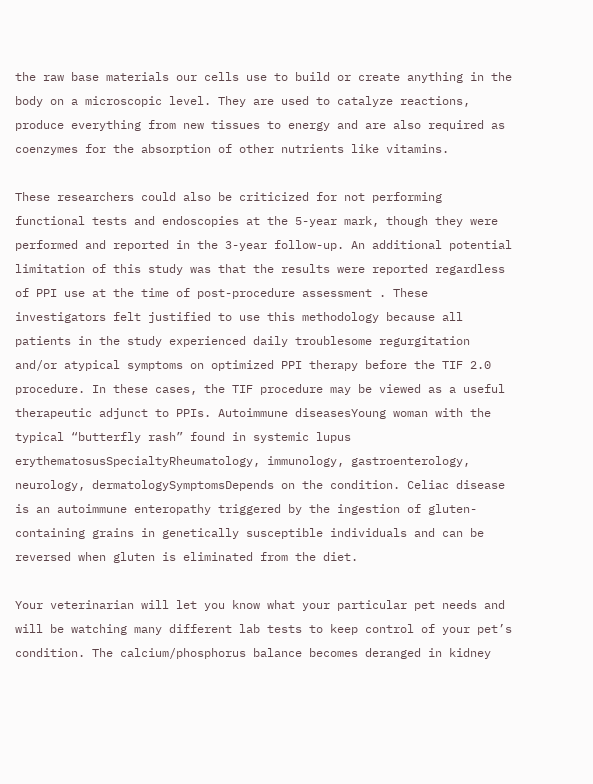the raw base materials our cells use to build or create anything in the body on a microscopic level. They are used to catalyze reactions, produce everything from new tissues to energy and are also required as coenzymes for the absorption of other nutrients like vitamins.

These researchers could also be criticized for not performing functional tests and endoscopies at the 5-year mark, though they were performed and reported in the 3-year follow-up. An additional potential limitation of this study was that the results were reported regardless of PPI use at the time of post-procedure assessment . These investigators felt justified to use this methodology because all patients in the study experienced daily troublesome regurgitation and/or atypical symptoms on optimized PPI therapy before the TIF 2.0 procedure. In these cases, the TIF procedure may be viewed as a useful therapeutic adjunct to PPIs. Autoimmune diseasesYoung woman with the typical “butterfly rash” found in systemic lupus erythematosusSpecialtyRheumatology, immunology, gastroenterology, neurology, dermatologySymptomsDepends on the condition. Celiac disease is an autoimmune enteropathy triggered by the ingestion of gluten-containing grains in genetically susceptible individuals and can be reversed when gluten is eliminated from the diet.

Your veterinarian will let you know what your particular pet needs and will be watching many different lab tests to keep control of your pet’s condition. The calcium/phosphorus balance becomes deranged in kidney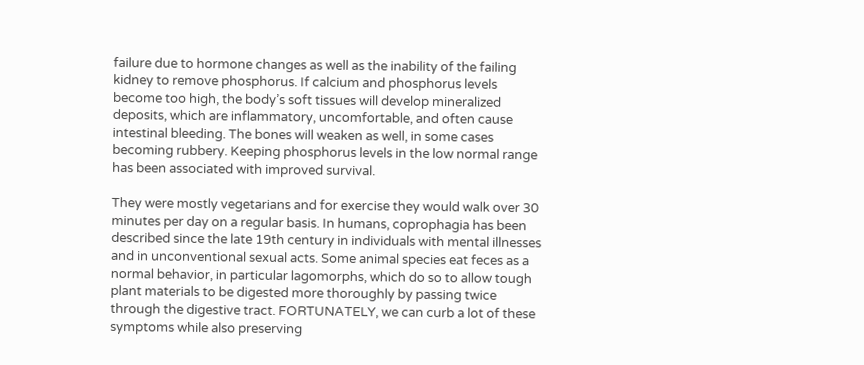failure due to hormone changes as well as the inability of the failing kidney to remove phosphorus. If calcium and phosphorus levels become too high, the body’s soft tissues will develop mineralized deposits, which are inflammatory, uncomfortable, and often cause intestinal bleeding. The bones will weaken as well, in some cases becoming rubbery. Keeping phosphorus levels in the low normal range has been associated with improved survival.

They were mostly vegetarians and for exercise they would walk over 30 minutes per day on a regular basis. In humans, coprophagia has been described since the late 19th century in individuals with mental illnesses and in unconventional sexual acts. Some animal species eat feces as a normal behavior, in particular lagomorphs, which do so to allow tough plant materials to be digested more thoroughly by passing twice through the digestive tract. FORTUNATELY, we can curb a lot of these symptoms while also preserving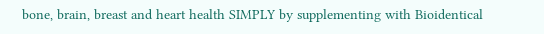bone, brain, breast and heart health SIMPLY by supplementing with Bioidentical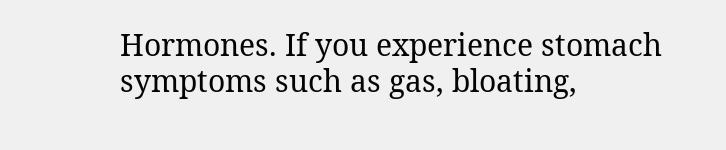Hormones. If you experience stomach symptoms such as gas, bloating,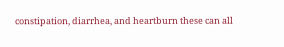constipation, diarrhea, and heartburn these can all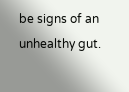be signs of an unhealthy gut.